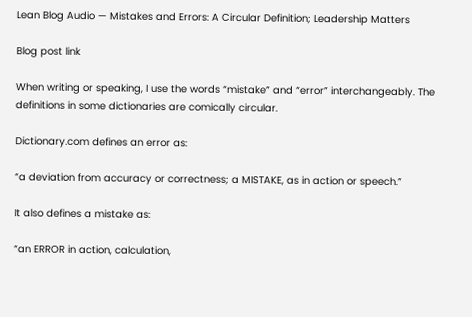Lean Blog Audio — Mistakes and Errors: A Circular Definition; Leadership Matters

Blog post link

When writing or speaking, I use the words “mistake” and “error” interchangeably. The definitions in some dictionaries are comically circular.

Dictionary.com defines an error as:

“a deviation from accuracy or correctness; a MISTAKE, as in action or speech.”

It also defines a mistake as:

“an ERROR in action, calculation,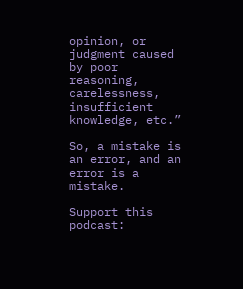opinion, or judgment caused by poor reasoning, carelessness, insufficient knowledge, etc.”

So, a mistake is an error, and an error is a mistake.

Support this podcast: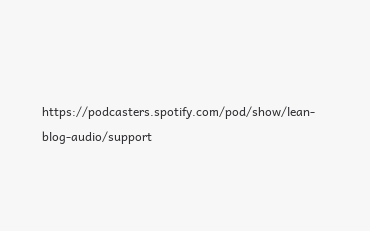https://podcasters.spotify.com/pod/show/lean-blog-audio/support